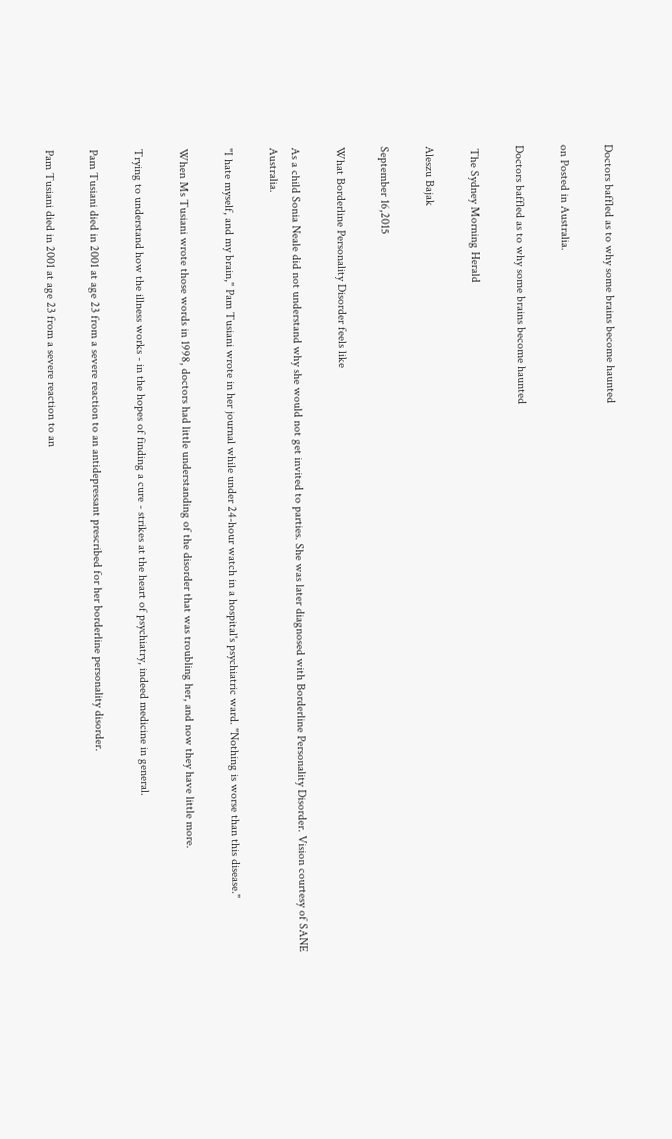Doctors baffled as to why some brains become haunted

on Posted in Australia.

Doctors baffled as to why some brains become haunted

 The Sydney Morning Herald

Aleszu Bajak

September 16,2015

What Borderline Personality Disorder feels like

As a child Sonia Neale did not understand why she would not get invited to parties. She was later diagnosed with Borderline Personality Disorder. Vision courtesy of SANE Australia.

"I hate myself, and my brain," Pam Tusiani wrote in her journal while under 24-hour watch in a hospital's psychiatric ward. "Nothing is worse than this disease."

When Ms Tusiani wrote those words in 1998, doctors had little understanding of the disorder that was troubling her, and now they have little more.

Trying to understand how the illness works - in the hopes of finding a cure - strikes at the heart of psychiatry, indeed medicine in general.

Pam Tusiani died in 2001 at age 23 from a severe reaction to an antidepressant prescribed for her borderline personality disorder.

Pam Tusiani died in 2001 at age 23 from a severe reaction to an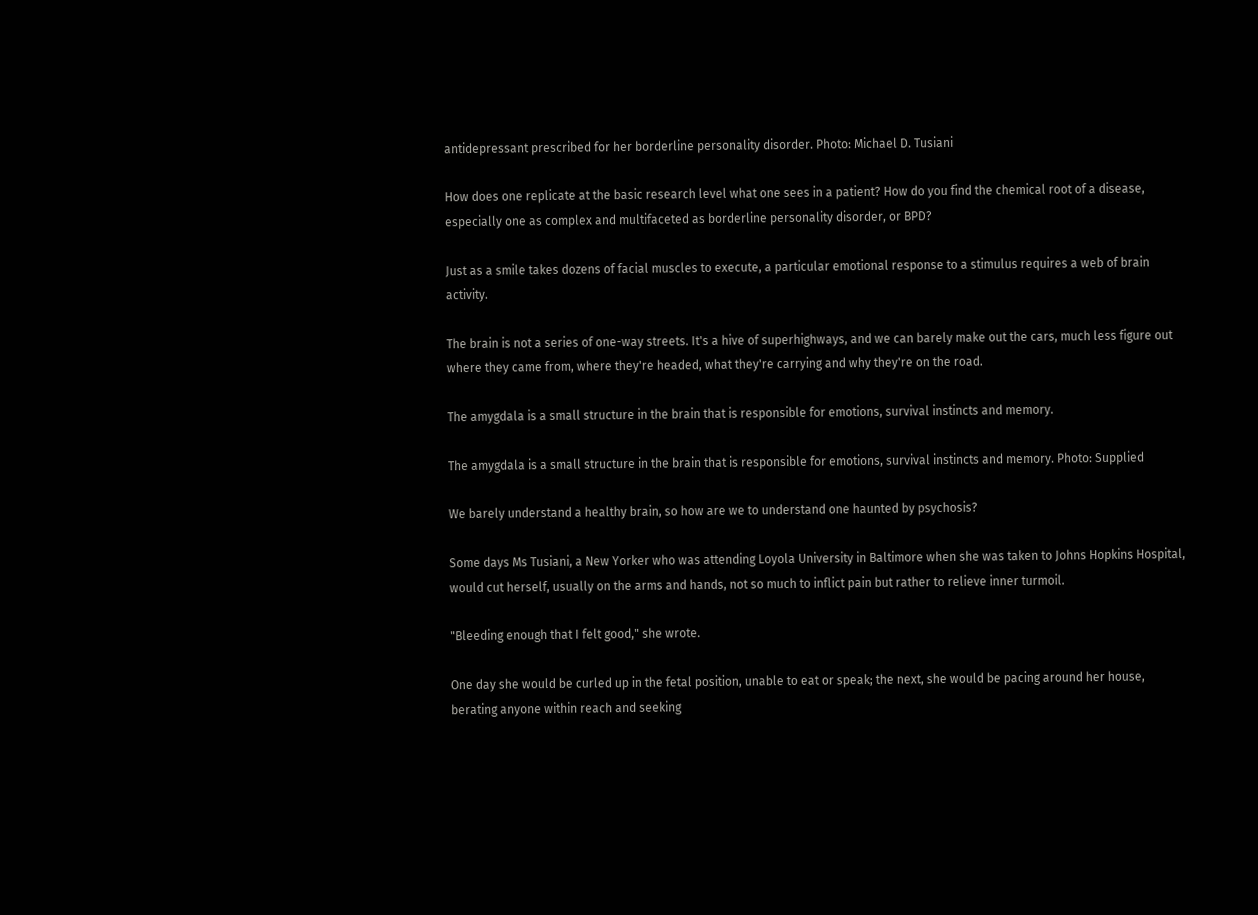antidepressant prescribed for her borderline personality disorder. Photo: Michael D. Tusiani

How does one replicate at the basic research level what one sees in a patient? How do you find the chemical root of a disease, especially one as complex and multifaceted as borderline personality disorder, or BPD?

Just as a smile takes dozens of facial muscles to execute, a particular emotional response to a stimulus requires a web of brain activity.

The brain is not a series of one-way streets. It's a hive of superhighways, and we can barely make out the cars, much less figure out where they came from, where they're headed, what they're carrying and why they're on the road.

The amygdala is a small structure in the brain that is responsible for emotions, survival instincts and memory.

The amygdala is a small structure in the brain that is responsible for emotions, survival instincts and memory. Photo: Supplied

We barely understand a healthy brain, so how are we to understand one haunted by psychosis?

Some days Ms Tusiani, a New Yorker who was attending Loyola University in Baltimore when she was taken to Johns Hopkins Hospital, would cut herself, usually on the arms and hands, not so much to inflict pain but rather to relieve inner turmoil.

"Bleeding enough that I felt good," she wrote.

One day she would be curled up in the fetal position, unable to eat or speak; the next, she would be pacing around her house, berating anyone within reach and seeking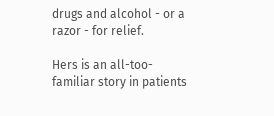drugs and alcohol - or a razor - for relief.

Hers is an all-too-familiar story in patients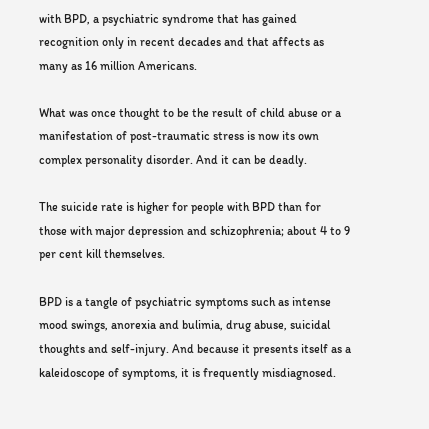with BPD, a psychiatric syndrome that has gained recognition only in recent decades and that affects as many as 16 million Americans.

What was once thought to be the result of child abuse or a manifestation of post-traumatic stress is now its own complex personality disorder. And it can be deadly.

The suicide rate is higher for people with BPD than for those with major depression and schizophrenia; about 4 to 9 per cent kill themselves.

BPD is a tangle of psychiatric symptoms such as intense mood swings, anorexia and bulimia, drug abuse, suicidal thoughts and self-injury. And because it presents itself as a kaleidoscope of symptoms, it is frequently misdiagnosed.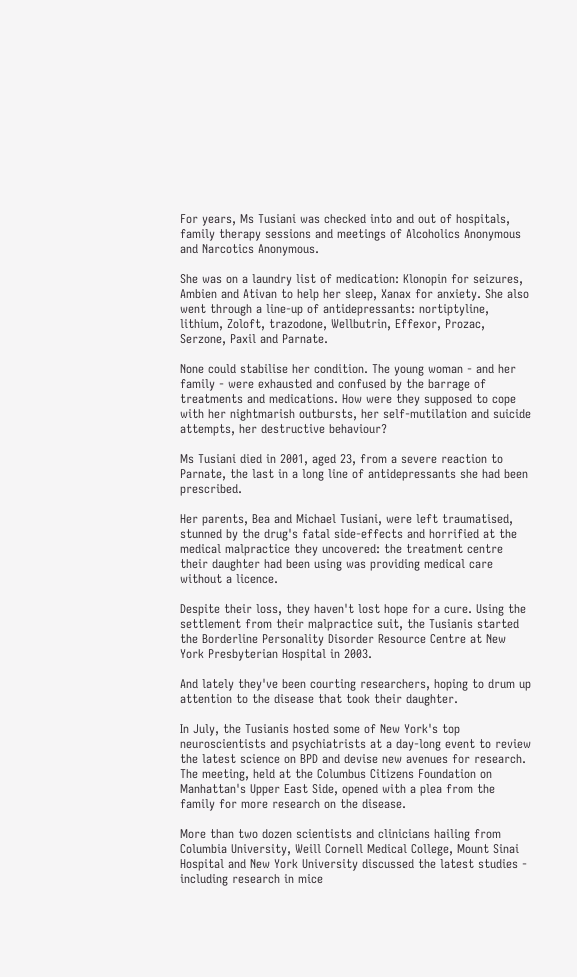For years, Ms Tusiani was checked into and out of hospitals, family therapy sessions and meetings of Alcoholics Anonymous and Narcotics Anonymous.

She was on a laundry list of medication: Klonopin for seizures, Ambien and Ativan to help her sleep, Xanax for anxiety. She also went through a line-up of antidepressants: nortiptyline, lithium, Zoloft, trazodone, Wellbutrin, Effexor, Prozac, Serzone, Paxil and Parnate.

None could stabilise her condition. The young woman - and her family - were exhausted and confused by the barrage of treatments and medications. How were they supposed to cope with her nightmarish outbursts, her self-mutilation and suicide attempts, her destructive behaviour?

Ms Tusiani died in 2001, aged 23, from a severe reaction to Parnate, the last in a long line of antidepressants she had been prescribed.

Her parents, Bea and Michael Tusiani, were left traumatised, stunned by the drug's fatal side-effects and horrified at the medical malpractice they uncovered: the treatment centre their daughter had been using was providing medical care without a licence.

Despite their loss, they haven't lost hope for a cure. Using the settlement from their malpractice suit, the Tusianis started the Borderline Personality Disorder Resource Centre at New York Presbyterian Hospital in 2003.

And lately they've been courting researchers, hoping to drum up attention to the disease that took their daughter.

In July, the Tusianis hosted some of New York's top neuroscientists and psychiatrists at a day-long event to review the latest science on BPD and devise new avenues for research. The meeting, held at the Columbus Citizens Foundation on Manhattan's Upper East Side, opened with a plea from the family for more research on the disease.

More than two dozen scientists and clinicians hailing from Columbia University, Weill Cornell Medical College, Mount Sinai Hospital and New York University discussed the latest studies - including research in mice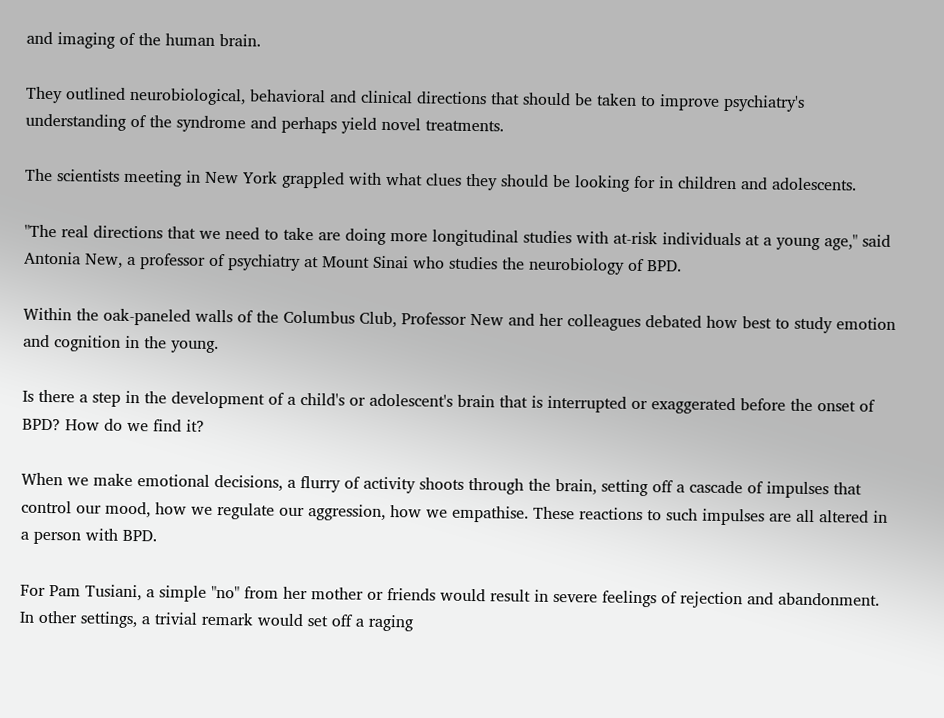and imaging of the human brain.

They outlined neurobiological, behavioral and clinical directions that should be taken to improve psychiatry's understanding of the syndrome and perhaps yield novel treatments.

The scientists meeting in New York grappled with what clues they should be looking for in children and adolescents.

"The real directions that we need to take are doing more longitudinal studies with at-risk individuals at a young age," said Antonia New, a professor of psychiatry at Mount Sinai who studies the neurobiology of BPD.

Within the oak-paneled walls of the Columbus Club, Professor New and her colleagues debated how best to study emotion and cognition in the young.

Is there a step in the development of a child's or adolescent's brain that is interrupted or exaggerated before the onset of BPD? How do we find it?

When we make emotional decisions, a flurry of activity shoots through the brain, setting off a cascade of impulses that control our mood, how we regulate our aggression, how we empathise. These reactions to such impulses are all altered in a person with BPD.

For Pam Tusiani, a simple "no" from her mother or friends would result in severe feelings of rejection and abandonment. In other settings, a trivial remark would set off a raging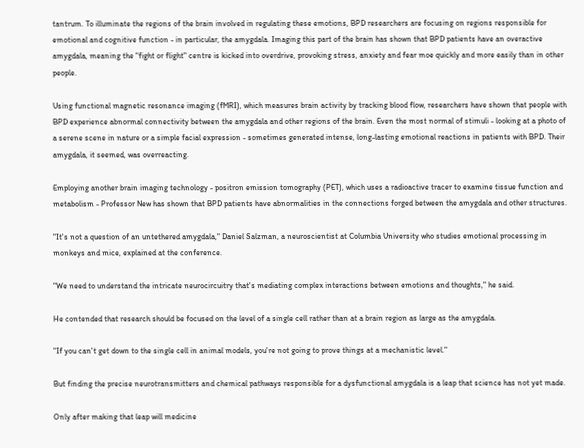tantrum. To illuminate the regions of the brain involved in regulating these emotions, BPD researchers are focusing on regions responsible for emotional and cognitive function - in particular, the amygdala. Imaging this part of the brain has shown that BPD patients have an overactive amygdala, meaning the "fight or flight" centre is kicked into overdrive, provoking stress, anxiety and fear moe quickly and more easily than in other people.

Using functional magnetic resonance imaging (fMRI), which measures brain activity by tracking blood flow, researchers have shown that people with BPD experience abnormal connectivity between the amygdala and other regions of the brain. Even the most normal of stimuli - looking at a photo of a serene scene in nature or a simple facial expression - sometimes generated intense, long-lasting emotional reactions in patients with BPD. Their amygdala, it seemed, was overreacting.

Employing another brain imaging technology - positron emission tomography (PET), which uses a radioactive tracer to examine tissue function and metabolism - Professor New has shown that BPD patients have abnormalities in the connections forged between the amygdala and other structures.

"It's not a question of an untethered amygdala," Daniel Salzman, a neuroscientist at Columbia University who studies emotional processing in monkeys and mice, explained at the conference.

"We need to understand the intricate neurocircuitry that's mediating complex interactions between emotions and thoughts," he said.

He contended that research should be focused on the level of a single cell rather than at a brain region as large as the amygdala.

"If you can't get down to the single cell in animal models, you're not going to prove things at a mechanistic level."

But finding the precise neurotransmitters and chemical pathways responsible for a dysfunctional amygdala is a leap that science has not yet made.

Only after making that leap will medicine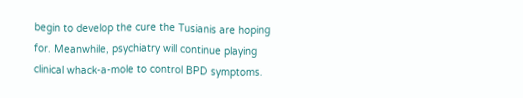begin to develop the cure the Tusianis are hoping for. Meanwhile, psychiatry will continue playing clinical whack-a-mole to control BPD symptoms.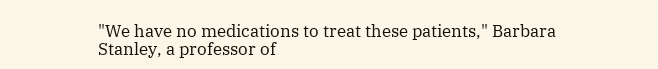"We have no medications to treat these patients," Barbara Stanley, a professor of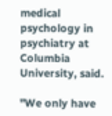medical psychology in psychiatry at Columbia University, said.

"We only have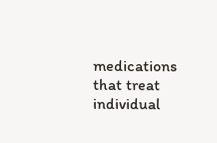medications that treat individual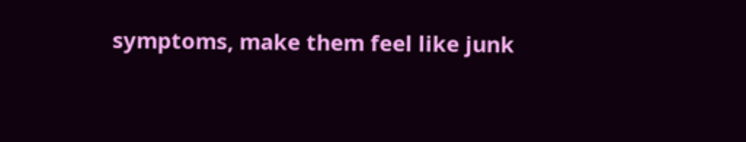symptoms, make them feel like junk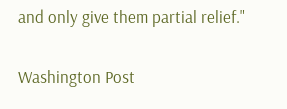and only give them partial relief."

Washington Post